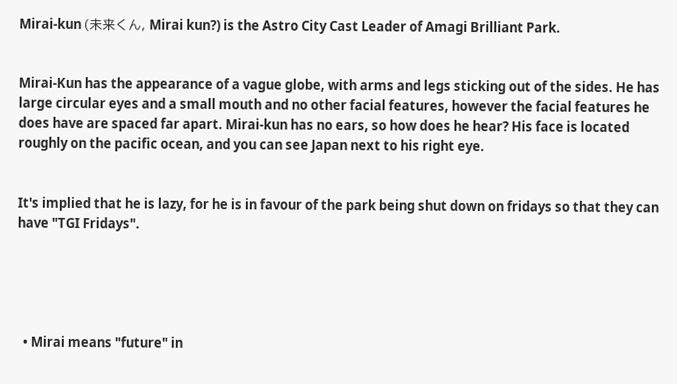Mirai-kun (未来くん, Mirai kun?) is the Astro City Cast Leader of Amagi Brilliant Park.


Mirai-Kun has the appearance of a vague globe, with arms and legs sticking out of the sides. He has large circular eyes and a small mouth and no other facial features, however the facial features he does have are spaced far apart. Mirai-kun has no ears, so how does he hear? His face is located roughly on the pacific ocean, and you can see Japan next to his right eye.


It's implied that he is lazy, for he is in favour of the park being shut down on fridays so that they can have "TGI Fridays".





  • Mirai means "future" in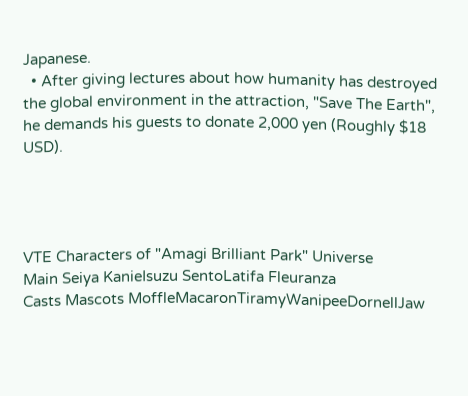Japanese.
  • After giving lectures about how humanity has destroyed the global environment in the attraction, "Save The Earth", he demands his guests to donate 2,000 yen (Roughly $18 USD).




VTE Characters of "Amagi Brilliant Park" Universe
Main Seiya KanieIsuzu SentoLatifa Fleuranza
Casts Mascots MoffleMacaronTiramyWanipeeDornellJaw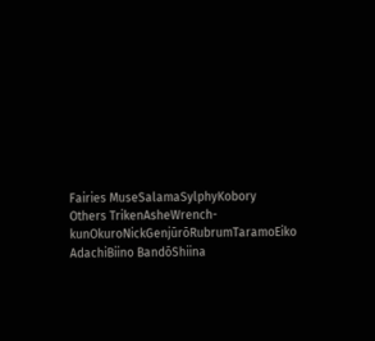Fairies MuseSalamaSylphyKobory
Others TrikenAsheWrench-kunOkuroNickGenjūrōRubrumTaramoEiko AdachiBiino BandōShiina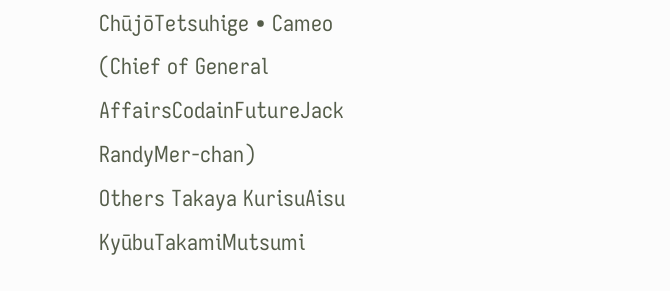ChūjōTetsuhige • Cameo (Chief of General AffairsCodainFutureJack RandyMer-chan)
Others Takaya KurisuAisu KyūbuTakamiMutsumi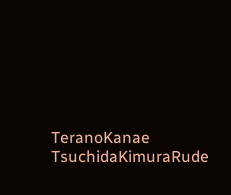TeranoKanae TsuchidaKimuraRude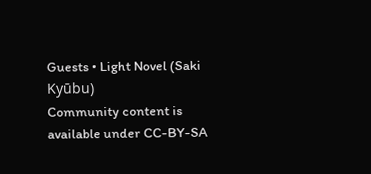Guests • Light Novel (Saki Kyūbu)
Community content is available under CC-BY-SA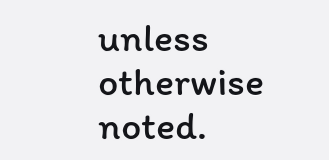unless otherwise noted.